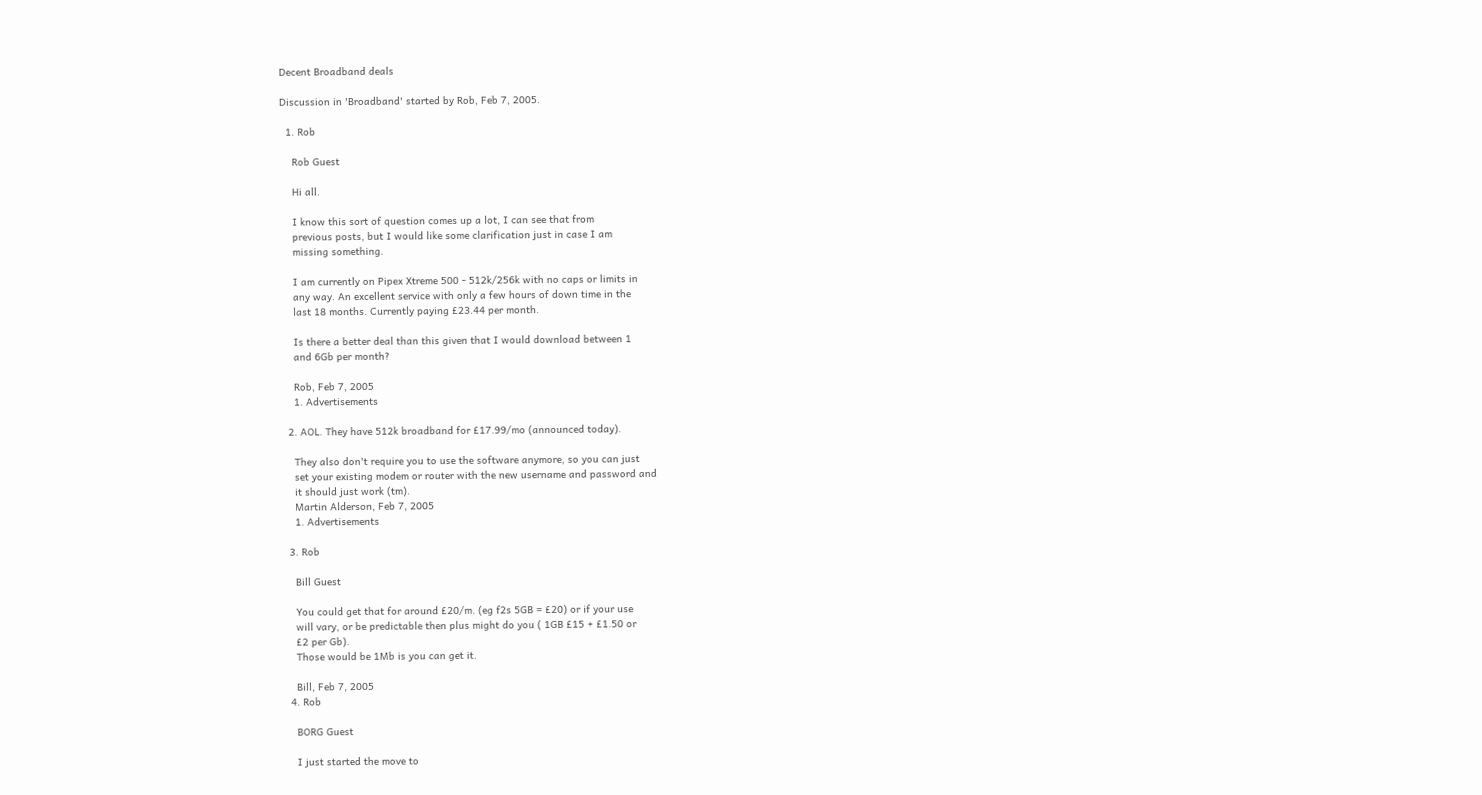Decent Broadband deals

Discussion in 'Broadband' started by Rob, Feb 7, 2005.

  1. Rob

    Rob Guest

    Hi all.

    I know this sort of question comes up a lot, I can see that from
    previous posts, but I would like some clarification just in case I am
    missing something.

    I am currently on Pipex Xtreme 500 - 512k/256k with no caps or limits in
    any way. An excellent service with only a few hours of down time in the
    last 18 months. Currently paying £23.44 per month.

    Is there a better deal than this given that I would download between 1
    and 6Gb per month?

    Rob, Feb 7, 2005
    1. Advertisements

  2. AOL. They have 512k broadband for £17.99/mo (announced today).

    They also don't require you to use the software anymore, so you can just
    set your existing modem or router with the new username and password and
    it should just work (tm).
    Martin Alderson, Feb 7, 2005
    1. Advertisements

  3. Rob

    Bill Guest

    You could get that for around £20/m. (eg f2s 5GB = £20) or if your use
    will vary, or be predictable then plus might do you ( 1GB £15 + £1.50 or
    £2 per Gb).
    Those would be 1Mb is you can get it.

    Bill, Feb 7, 2005
  4. Rob

    BORG Guest

    I just started the move to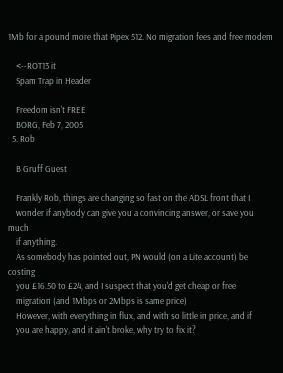1Mb for a pound more that Pipex 512. No migration fees and free modem

    <--ROT13 it
    Spam Trap in Header

    Freedom isn't FREE
    BORG, Feb 7, 2005
  5. Rob

    B Gruff Guest

    Frankly Rob, things are changing so fast on the ADSL front that I
    wonder if anybody can give you a convincing answer, or save you much
    if anything.
    As somebody has pointed out, PN would (on a Lite account) be costing
    you £16.50 to £24, and I suspect that you'd get cheap or free
    migration (and 1Mbps or 2Mbps is same price)
    However, with everything in flux, and with so little in price, and if
    you are happy, and it ain't broke, why try to fix it?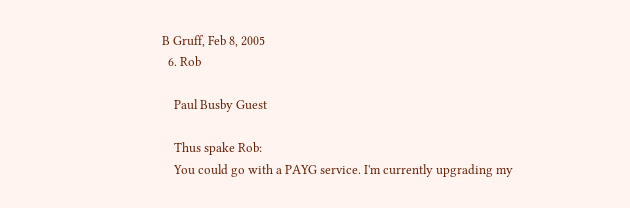B Gruff, Feb 8, 2005
  6. Rob

    Paul Busby Guest

    Thus spake Rob:
    You could go with a PAYG service. I'm currently upgrading my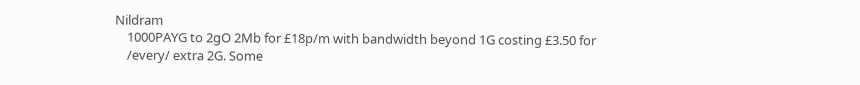Nildram
    1000PAYG to 2gO 2Mb for £18p/m with bandwidth beyond 1G costing £3.50 for
    /every/ extra 2G. Some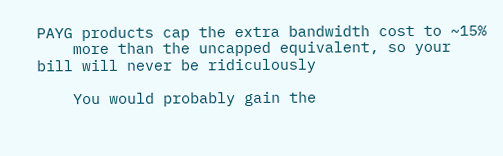PAYG products cap the extra bandwidth cost to ~15%
    more than the uncapped equivalent, so your bill will never be ridiculously

    You would probably gain the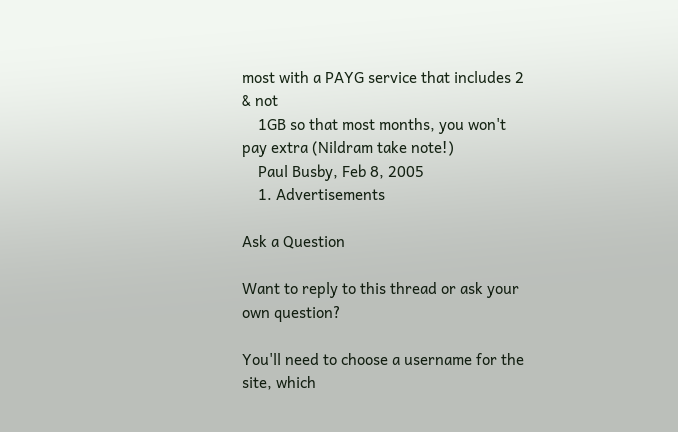most with a PAYG service that includes 2 & not
    1GB so that most months, you won't pay extra (Nildram take note!)
    Paul Busby, Feb 8, 2005
    1. Advertisements

Ask a Question

Want to reply to this thread or ask your own question?

You'll need to choose a username for the site, which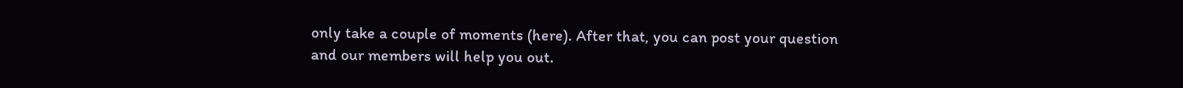only take a couple of moments (here). After that, you can post your question and our members will help you out.